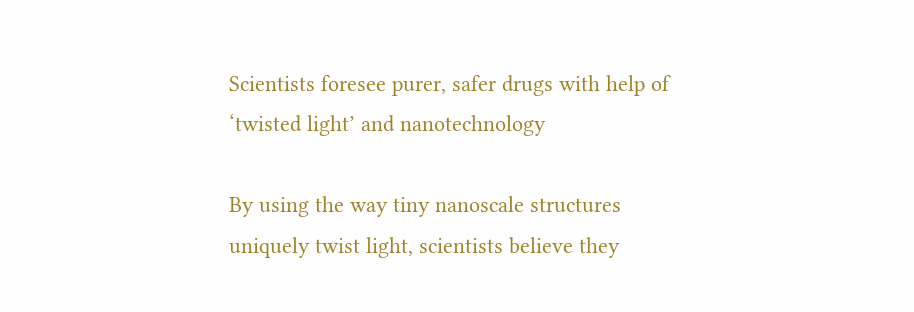Scientists foresee purer, safer drugs with help of ‘twisted light’ and nanotechnology

By using the way tiny nanoscale structures uniquely twist light, scientists believe they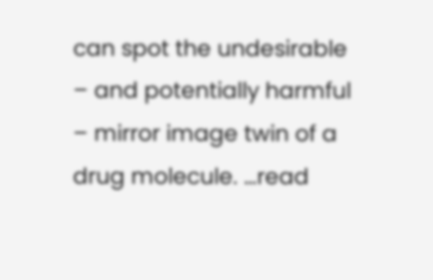can spot the undesirable – and potentially harmful – mirror image twin of a drug molecule. …read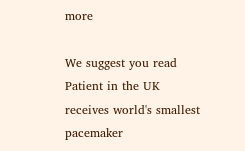more

We suggest you read  Patient in the UK receives world's smallest pacemaker